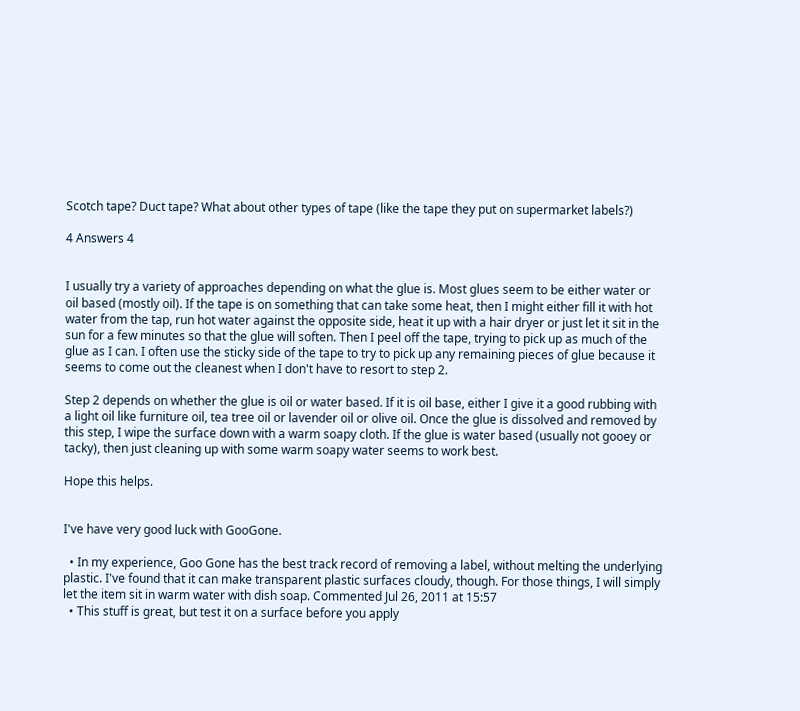Scotch tape? Duct tape? What about other types of tape (like the tape they put on supermarket labels?)

4 Answers 4


I usually try a variety of approaches depending on what the glue is. Most glues seem to be either water or oil based (mostly oil). If the tape is on something that can take some heat, then I might either fill it with hot water from the tap, run hot water against the opposite side, heat it up with a hair dryer or just let it sit in the sun for a few minutes so that the glue will soften. Then I peel off the tape, trying to pick up as much of the glue as I can. I often use the sticky side of the tape to try to pick up any remaining pieces of glue because it seems to come out the cleanest when I don't have to resort to step 2.

Step 2 depends on whether the glue is oil or water based. If it is oil base, either I give it a good rubbing with a light oil like furniture oil, tea tree oil or lavender oil or olive oil. Once the glue is dissolved and removed by this step, I wipe the surface down with a warm soapy cloth. If the glue is water based (usually not gooey or tacky), then just cleaning up with some warm soapy water seems to work best.

Hope this helps.


I've have very good luck with GooGone.

  • In my experience, Goo Gone has the best track record of removing a label, without melting the underlying plastic. I've found that it can make transparent plastic surfaces cloudy, though. For those things, I will simply let the item sit in warm water with dish soap. Commented Jul 26, 2011 at 15:57
  • This stuff is great, but test it on a surface before you apply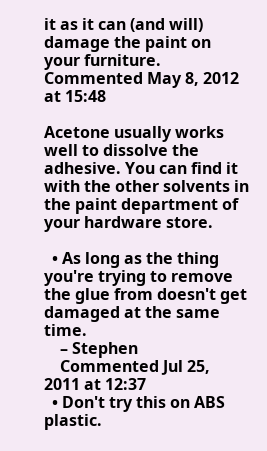it as it can (and will) damage the paint on your furniture. Commented May 8, 2012 at 15:48

Acetone usually works well to dissolve the adhesive. You can find it with the other solvents in the paint department of your hardware store.

  • As long as the thing you're trying to remove the glue from doesn't get damaged at the same time.
    – Stephen
    Commented Jul 25, 2011 at 12:37
  • Don't try this on ABS plastic.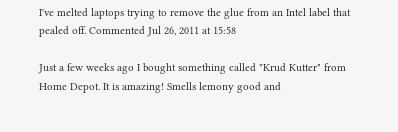I've melted laptops trying to remove the glue from an Intel label that pealed off. Commented Jul 26, 2011 at 15:58

Just a few weeks ago I bought something called "Krud Kutter" from Home Depot. It is amazing! Smells lemony good and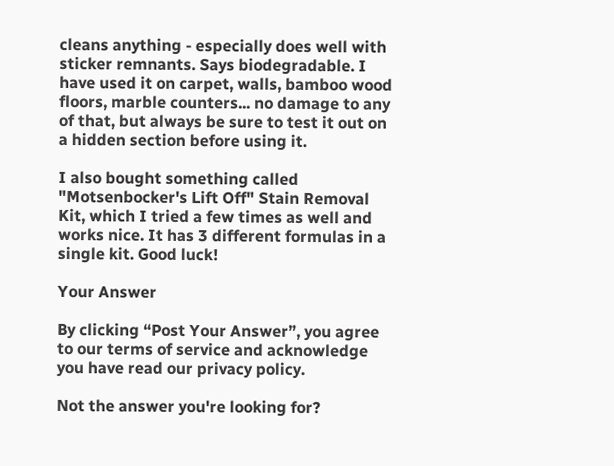cleans anything - especially does well with sticker remnants. Says biodegradable. I have used it on carpet, walls, bamboo wood floors, marble counters... no damage to any of that, but always be sure to test it out on a hidden section before using it.

I also bought something called "Motsenbocker's Lift Off" Stain Removal Kit, which I tried a few times as well and works nice. It has 3 different formulas in a single kit. Good luck!

Your Answer

By clicking “Post Your Answer”, you agree to our terms of service and acknowledge you have read our privacy policy.

Not the answer you're looking for?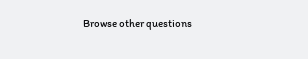Browse other questions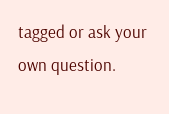tagged or ask your own question.